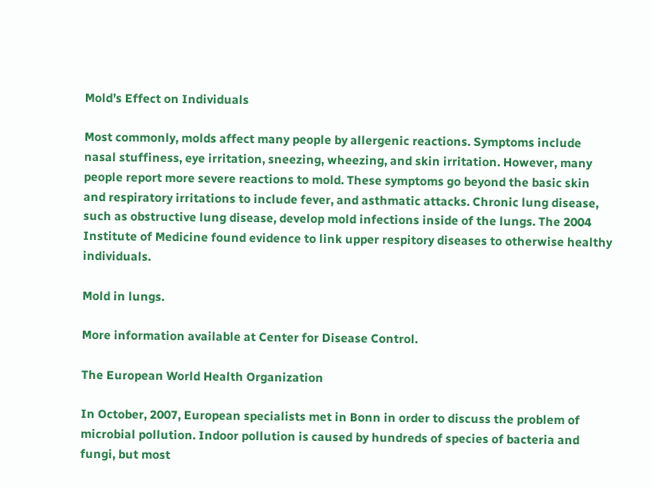Mold’s Effect on Individuals

Most commonly, molds affect many people by allergenic reactions. Symptoms include nasal stuffiness, eye irritation, sneezing, wheezing, and skin irritation. However, many people report more severe reactions to mold. These symptoms go beyond the basic skin and respiratory irritations to include fever, and asthmatic attacks. Chronic lung disease, such as obstructive lung disease, develop mold infections inside of the lungs. The 2004 Institute of Medicine found evidence to link upper respitory diseases to otherwise healthy individuals.

Mold in lungs.

More information available at Center for Disease Control.

The European World Health Organization

In October, 2007, European specialists met in Bonn in order to discuss the problem of microbial pollution. Indoor pollution is caused by hundreds of species of bacteria and fungi, but most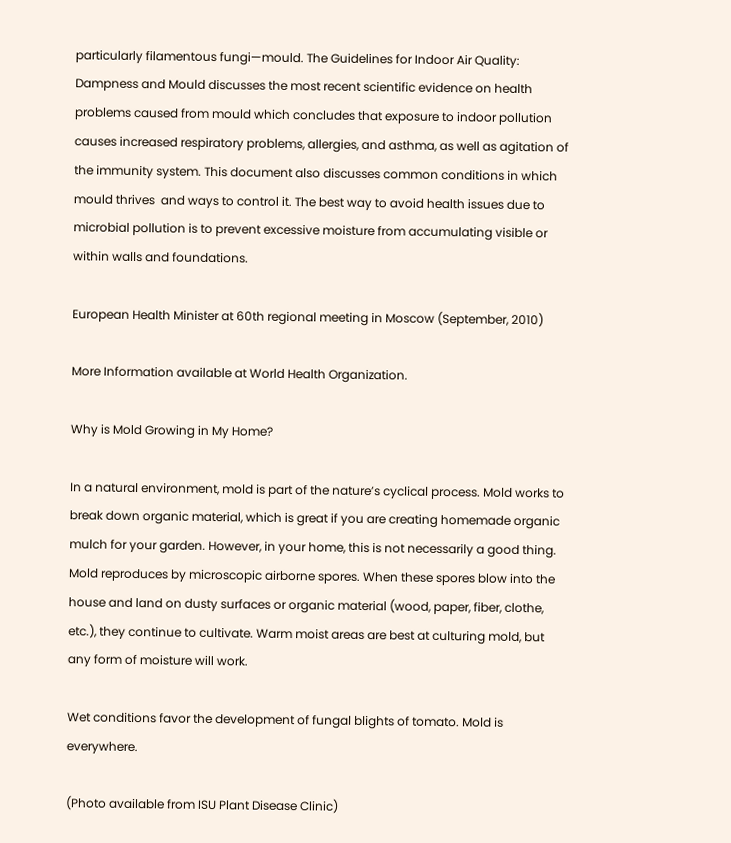particularly filamentous fungi—mould. The Guidelines for Indoor Air Quality: Dampness and Mould discusses the most recent scientific evidence on health problems caused from mould which concludes that exposure to indoor pollution causes increased respiratory problems, allergies, and asthma, as well as agitation of the immunity system. This document also discusses common conditions in which mould thrives  and ways to control it. The best way to avoid health issues due to microbial pollution is to prevent excessive moisture from accumulating visible or within walls and foundations.

European Health Minister at 60th regional meeting in Moscow (September, 2010)

More Information available at World Health Organization.

Why is Mold Growing in My Home?

In a natural environment, mold is part of the nature’s cyclical process. Mold works to break down organic material, which is great if you are creating homemade organic mulch for your garden. However, in your home, this is not necessarily a good thing. Mold reproduces by microscopic airborne spores. When these spores blow into the house and land on dusty surfaces or organic material (wood, paper, fiber, clothe, etc.), they continue to cultivate. Warm moist areas are best at culturing mold, but any form of moisture will work.

Wet conditions favor the development of fungal blights of tomato. Mold is everywhere.

(Photo available from ISU Plant Disease Clinic)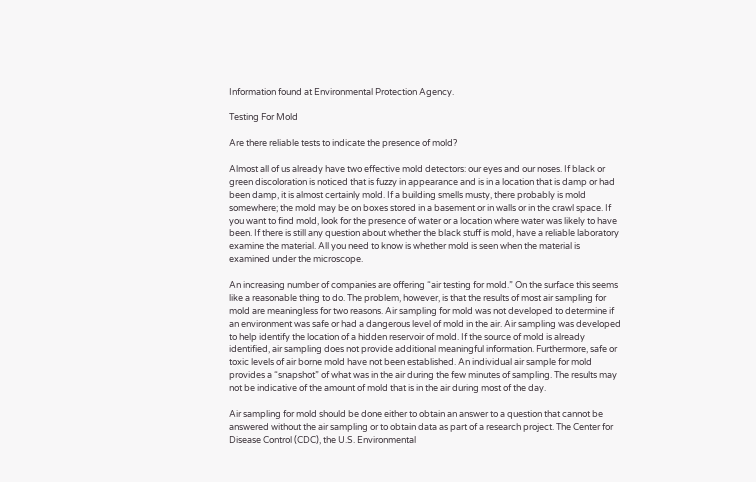Information found at Environmental Protection Agency.

Testing For Mold

Are there reliable tests to indicate the presence of mold?

Almost all of us already have two effective mold detectors: our eyes and our noses. If black or green discoloration is noticed that is fuzzy in appearance and is in a location that is damp or had been damp, it is almost certainly mold. If a building smells musty, there probably is mold somewhere; the mold may be on boxes stored in a basement or in walls or in the crawl space. If you want to find mold, look for the presence of water or a location where water was likely to have been. If there is still any question about whether the black stuff is mold, have a reliable laboratory examine the material. All you need to know is whether mold is seen when the material is examined under the microscope.

An increasing number of companies are offering “air testing for mold.” On the surface this seems like a reasonable thing to do. The problem, however, is that the results of most air sampling for mold are meaningless for two reasons. Air sampling for mold was not developed to determine if an environment was safe or had a dangerous level of mold in the air. Air sampling was developed to help identify the location of a hidden reservoir of mold. If the source of mold is already identified, air sampling does not provide additional meaningful information. Furthermore, safe or toxic levels of air borne mold have not been established. An individual air sample for mold provides a “snapshot” of what was in the air during the few minutes of sampling. The results may not be indicative of the amount of mold that is in the air during most of the day.

Air sampling for mold should be done either to obtain an answer to a question that cannot be answered without the air sampling or to obtain data as part of a research project. The Center for Disease Control (CDC), the U.S. Environmental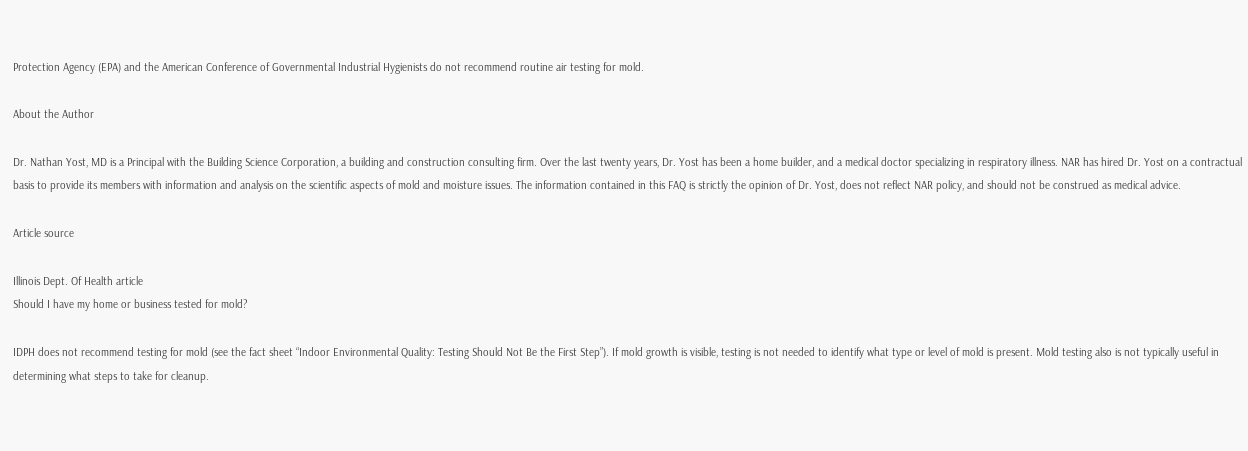Protection Agency (EPA) and the American Conference of Governmental Industrial Hygienists do not recommend routine air testing for mold.

About the Author

Dr. Nathan Yost, MD is a Principal with the Building Science Corporation, a building and construction consulting firm. Over the last twenty years, Dr. Yost has been a home builder, and a medical doctor specializing in respiratory illness. NAR has hired Dr. Yost on a contractual basis to provide its members with information and analysis on the scientific aspects of mold and moisture issues. The information contained in this FAQ is strictly the opinion of Dr. Yost, does not reflect NAR policy, and should not be construed as medical advice.

Article source

Illinois Dept. Of Health article
Should I have my home or business tested for mold?

IDPH does not recommend testing for mold (see the fact sheet “Indoor Environmental Quality: Testing Should Not Be the First Step”). If mold growth is visible, testing is not needed to identify what type or level of mold is present. Mold testing also is not typically useful in determining what steps to take for cleanup.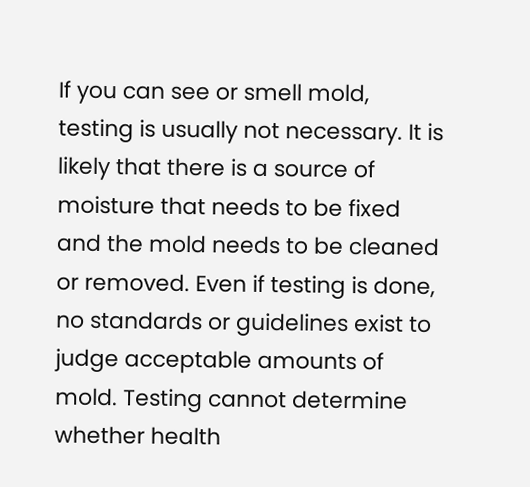If you can see or smell mold, testing is usually not necessary. It is likely that there is a source of moisture that needs to be fixed and the mold needs to be cleaned or removed. Even if testing is done, no standards or guidelines exist to judge acceptable amounts of mold. Testing cannot determine whether health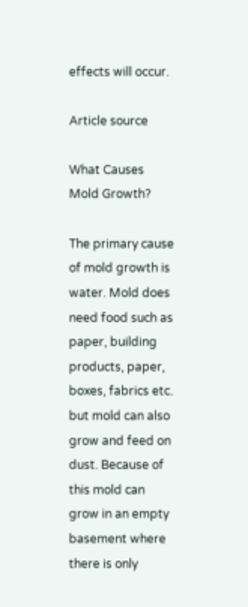effects will occur.

Article source

What Causes Mold Growth?

The primary cause of mold growth is water. Mold does need food such as paper, building products, paper, boxes, fabrics etc. but mold can also grow and feed on dust. Because of this mold can grow in an empty basement where there is only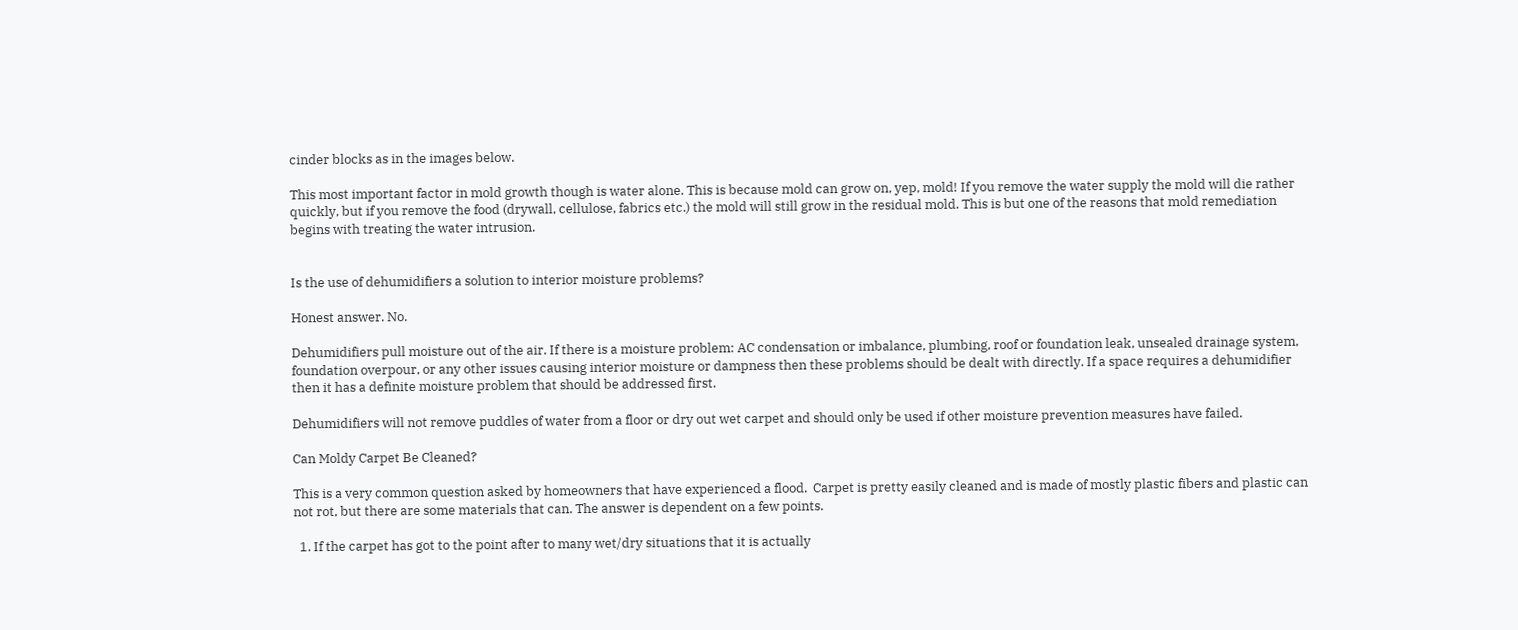cinder blocks as in the images below.

This most important factor in mold growth though is water alone. This is because mold can grow on, yep, mold! If you remove the water supply the mold will die rather quickly, but if you remove the food (drywall, cellulose, fabrics etc.) the mold will still grow in the residual mold. This is but one of the reasons that mold remediation begins with treating the water intrusion.


Is the use of dehumidifiers a solution to interior moisture problems?

Honest answer. No.

Dehumidifiers pull moisture out of the air. If there is a moisture problem: AC condensation or imbalance, plumbing, roof or foundation leak, unsealed drainage system, foundation overpour, or any other issues causing interior moisture or dampness then these problems should be dealt with directly. If a space requires a dehumidifier then it has a definite moisture problem that should be addressed first.

Dehumidifiers will not remove puddles of water from a floor or dry out wet carpet and should only be used if other moisture prevention measures have failed.

Can Moldy Carpet Be Cleaned?

This is a very common question asked by homeowners that have experienced a flood.  Carpet is pretty easily cleaned and is made of mostly plastic fibers and plastic can not rot, but there are some materials that can. The answer is dependent on a few points.

  1. If the carpet has got to the point after to many wet/dry situations that it is actually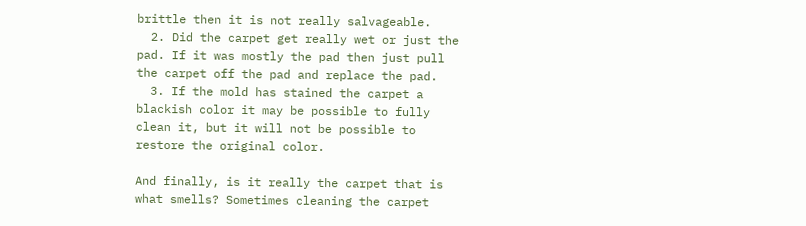brittle then it is not really salvageable.
  2. Did the carpet get really wet or just the pad. If it was mostly the pad then just pull the carpet off the pad and replace the pad.
  3. If the mold has stained the carpet a blackish color it may be possible to fully clean it, but it will not be possible to restore the original color.

And finally, is it really the carpet that is what smells? Sometimes cleaning the carpet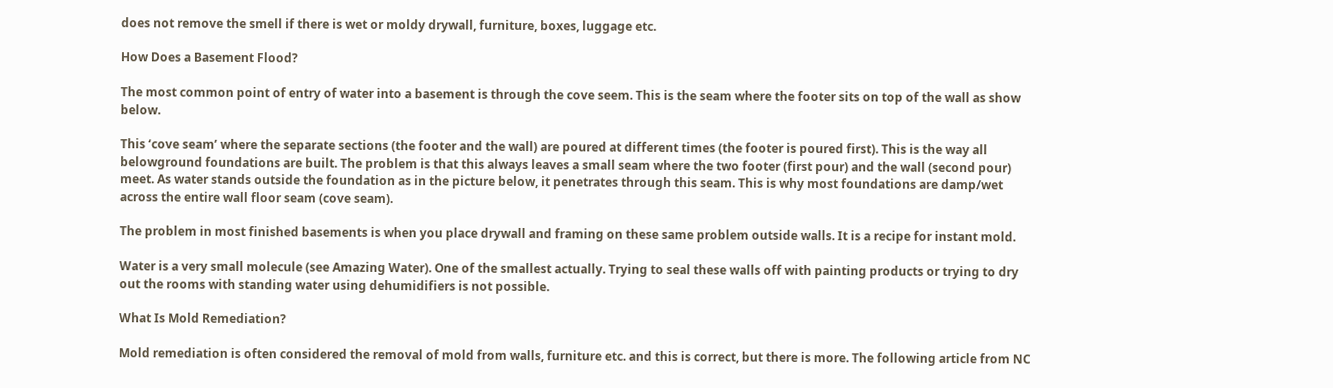does not remove the smell if there is wet or moldy drywall, furniture, boxes, luggage etc.

How Does a Basement Flood?

The most common point of entry of water into a basement is through the cove seem. This is the seam where the footer sits on top of the wall as show below.

This ‘cove seam’ where the separate sections (the footer and the wall) are poured at different times (the footer is poured first). This is the way all belowground foundations are built. The problem is that this always leaves a small seam where the two footer (first pour) and the wall (second pour) meet. As water stands outside the foundation as in the picture below, it penetrates through this seam. This is why most foundations are damp/wet across the entire wall floor seam (cove seam).

The problem in most finished basements is when you place drywall and framing on these same problem outside walls. It is a recipe for instant mold.

Water is a very small molecule (see Amazing Water). One of the smallest actually. Trying to seal these walls off with painting products or trying to dry out the rooms with standing water using dehumidifiers is not possible.

What Is Mold Remediation?

Mold remediation is often considered the removal of mold from walls, furniture etc. and this is correct, but there is more. The following article from NC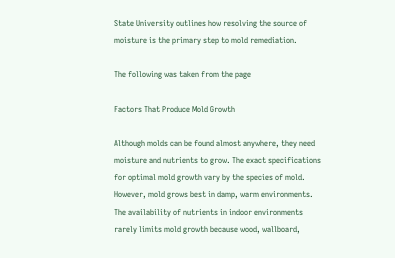State University outlines how resolving the source of moisture is the primary step to mold remediation.

The following was taken from the page

Factors That Produce Mold Growth

Although molds can be found almost anywhere, they need moisture and nutrients to grow. The exact specifications for optimal mold growth vary by the species of mold. However, mold grows best in damp, warm environments. The availability of nutrients in indoor environments rarely limits mold growth because wood, wallboard,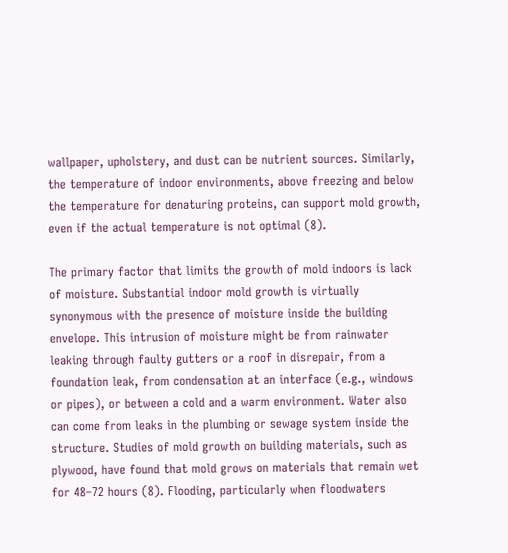wallpaper, upholstery, and dust can be nutrient sources. Similarly, the temperature of indoor environments, above freezing and below the temperature for denaturing proteins, can support mold growth, even if the actual temperature is not optimal (8).

The primary factor that limits the growth of mold indoors is lack of moisture. Substantial indoor mold growth is virtually synonymous with the presence of moisture inside the building envelope. This intrusion of moisture might be from rainwater leaking through faulty gutters or a roof in disrepair, from a foundation leak, from condensation at an interface (e.g., windows or pipes), or between a cold and a warm environment. Water also can come from leaks in the plumbing or sewage system inside the structure. Studies of mold growth on building materials, such as plywood, have found that mold grows on materials that remain wet for 48–72 hours (8). Flooding, particularly when floodwaters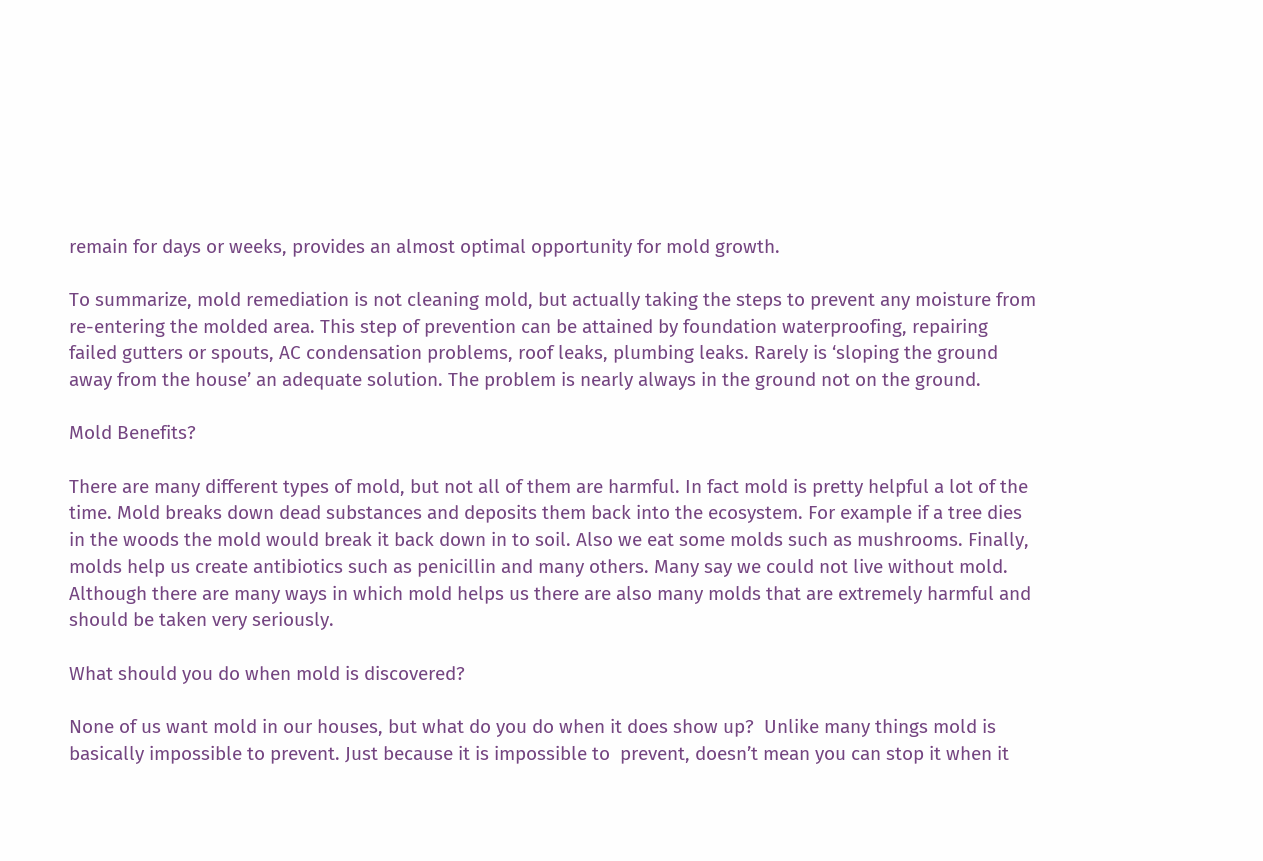remain for days or weeks, provides an almost optimal opportunity for mold growth.

To summarize, mold remediation is not cleaning mold, but actually taking the steps to prevent any moisture from re-entering the molded area. This step of prevention can be attained by foundation waterproofing, repairing failed gutters or spouts, AC condensation problems, roof leaks, plumbing leaks. Rarely is ‘sloping the ground away from the house’ an adequate solution. The problem is nearly always in the ground not on the ground.

Mold Benefits?

There are many different types of mold, but not all of them are harmful. In fact mold is pretty helpful a lot of the time. Mold breaks down dead substances and deposits them back into the ecosystem. For example if a tree dies in the woods the mold would break it back down in to soil. Also we eat some molds such as mushrooms. Finally, molds help us create antibiotics such as penicillin and many others. Many say we could not live without mold. Although there are many ways in which mold helps us there are also many molds that are extremely harmful and should be taken very seriously.

What should you do when mold is discovered?

None of us want mold in our houses, but what do you do when it does show up?  Unlike many things mold is basically impossible to prevent. Just because it is impossible to  prevent, doesn’t mean you can stop it when it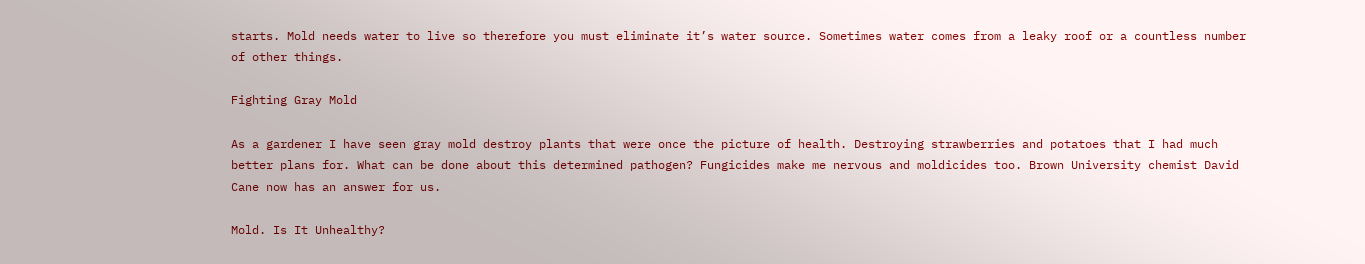starts. Mold needs water to live so therefore you must eliminate it’s water source. Sometimes water comes from a leaky roof or a countless number of other things.

Fighting Gray Mold

As a gardener I have seen gray mold destroy plants that were once the picture of health. Destroying strawberries and potatoes that I had much better plans for. What can be done about this determined pathogen? Fungicides make me nervous and moldicides too. Brown University chemist David Cane now has an answer for us.

Mold. Is It Unhealthy?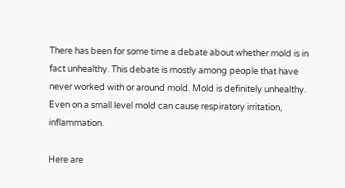There has been for some time a debate about whether mold is in fact unhealthy. This debate is mostly among people that have never worked with or around mold. Mold is definitely unhealthy. Even on a small level mold can cause respiratory irritation, inflammation.

Here are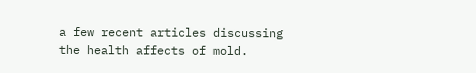a few recent articles discussing the health affects of mold.